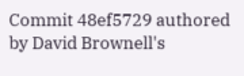Commit 48ef5729 authored by David Brownell's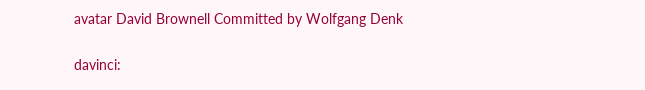avatar David Brownell Committed by Wolfgang Denk

davinci: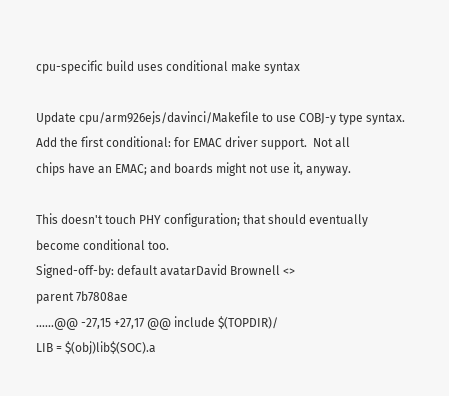cpu-specific build uses conditional make syntax

Update cpu/arm926ejs/davinci/Makefile to use COBJ-y type syntax.
Add the first conditional: for EMAC driver support.  Not all
chips have an EMAC; and boards might not use it, anyway.

This doesn't touch PHY configuration; that should eventually
become conditional too.
Signed-off-by: default avatarDavid Brownell <>
parent 7b7808ae
......@@ -27,15 +27,17 @@ include $(TOPDIR)/
LIB = $(obj)lib$(SOC).a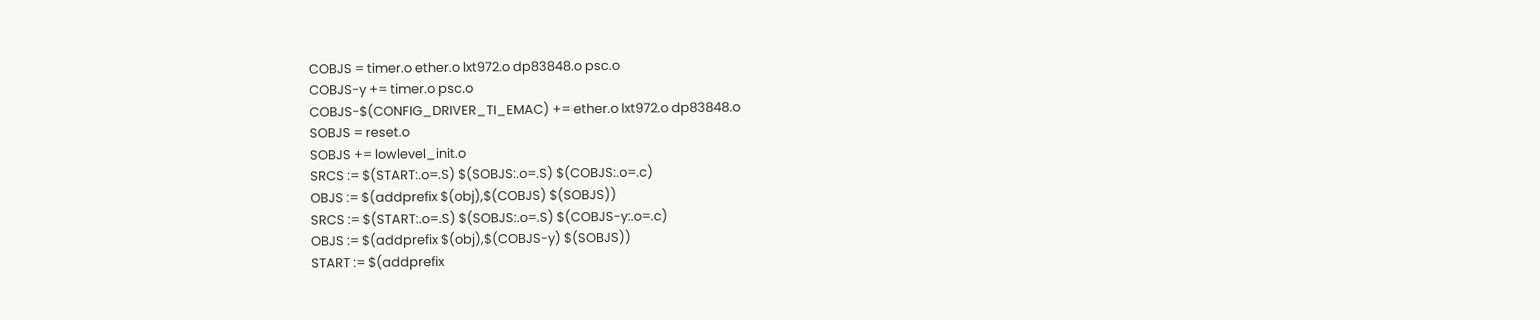COBJS = timer.o ether.o lxt972.o dp83848.o psc.o
COBJS-y += timer.o psc.o
COBJS-$(CONFIG_DRIVER_TI_EMAC) += ether.o lxt972.o dp83848.o
SOBJS = reset.o
SOBJS += lowlevel_init.o
SRCS := $(START:.o=.S) $(SOBJS:.o=.S) $(COBJS:.o=.c)
OBJS := $(addprefix $(obj),$(COBJS) $(SOBJS))
SRCS := $(START:.o=.S) $(SOBJS:.o=.S) $(COBJS-y:.o=.c)
OBJS := $(addprefix $(obj),$(COBJS-y) $(SOBJS))
START := $(addprefix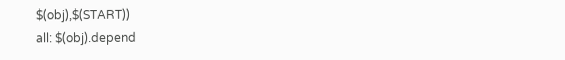$(obj),$(START))
all: $(obj).depend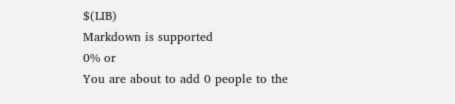$(LIB)
Markdown is supported
0% or
You are about to add 0 people to the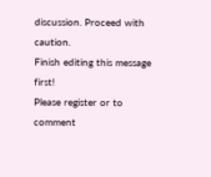discussion. Proceed with caution.
Finish editing this message first!
Please register or to comment